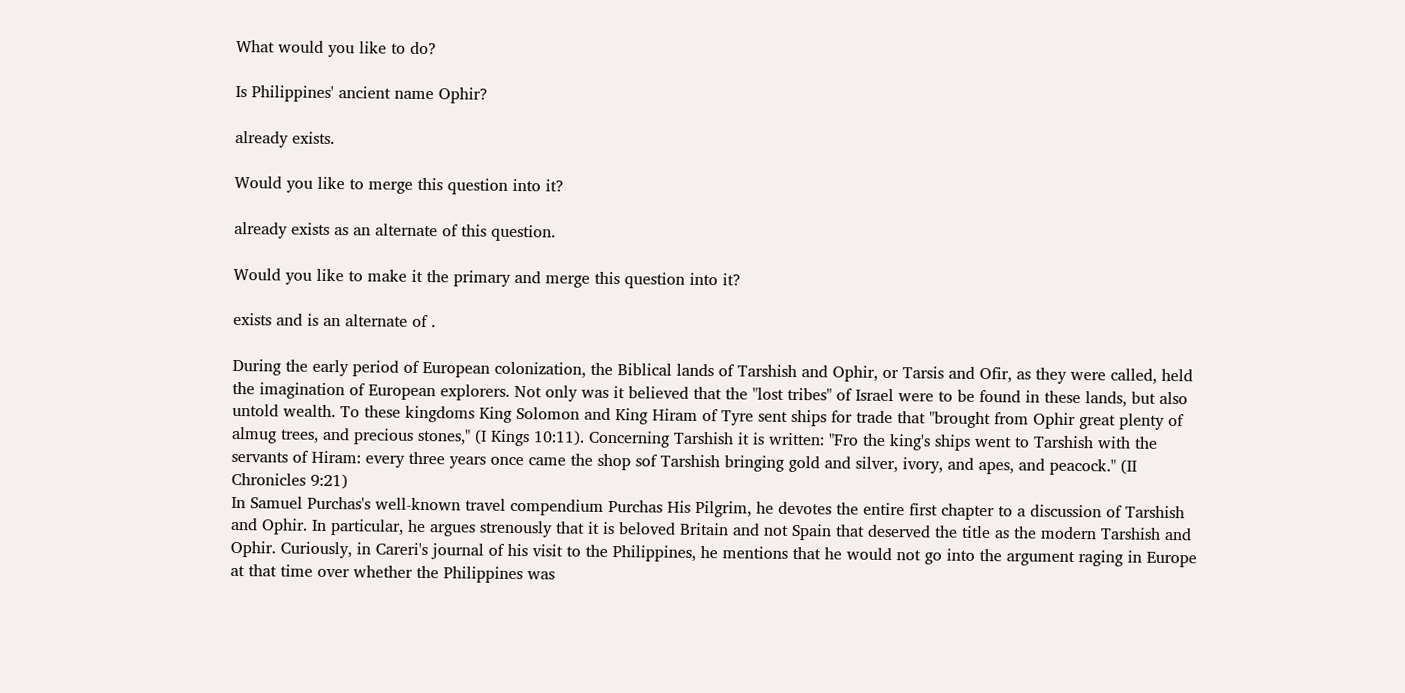What would you like to do?

Is Philippines' ancient name Ophir?

already exists.

Would you like to merge this question into it?

already exists as an alternate of this question.

Would you like to make it the primary and merge this question into it?

exists and is an alternate of .

During the early period of European colonization, the Biblical lands of Tarshish and Ophir, or Tarsis and Ofir, as they were called, held the imagination of European explorers. Not only was it believed that the "lost tribes" of Israel were to be found in these lands, but also untold wealth. To these kingdoms King Solomon and King Hiram of Tyre sent ships for trade that "brought from Ophir great plenty of almug trees, and precious stones," (I Kings 10:11). Concerning Tarshish it is written: "Fro the king's ships went to Tarshish with the servants of Hiram: every three years once came the shop sof Tarshish bringing gold and silver, ivory, and apes, and peacock." (II Chronicles 9:21)
In Samuel Purchas's well-known travel compendium Purchas His Pilgrim, he devotes the entire first chapter to a discussion of Tarshish and Ophir. In particular, he argues strenously that it is beloved Britain and not Spain that deserved the title as the modern Tarshish and Ophir. Curiously, in Careri's journal of his visit to the Philippines, he mentions that he would not go into the argument raging in Europe at that time over whether the Philippines was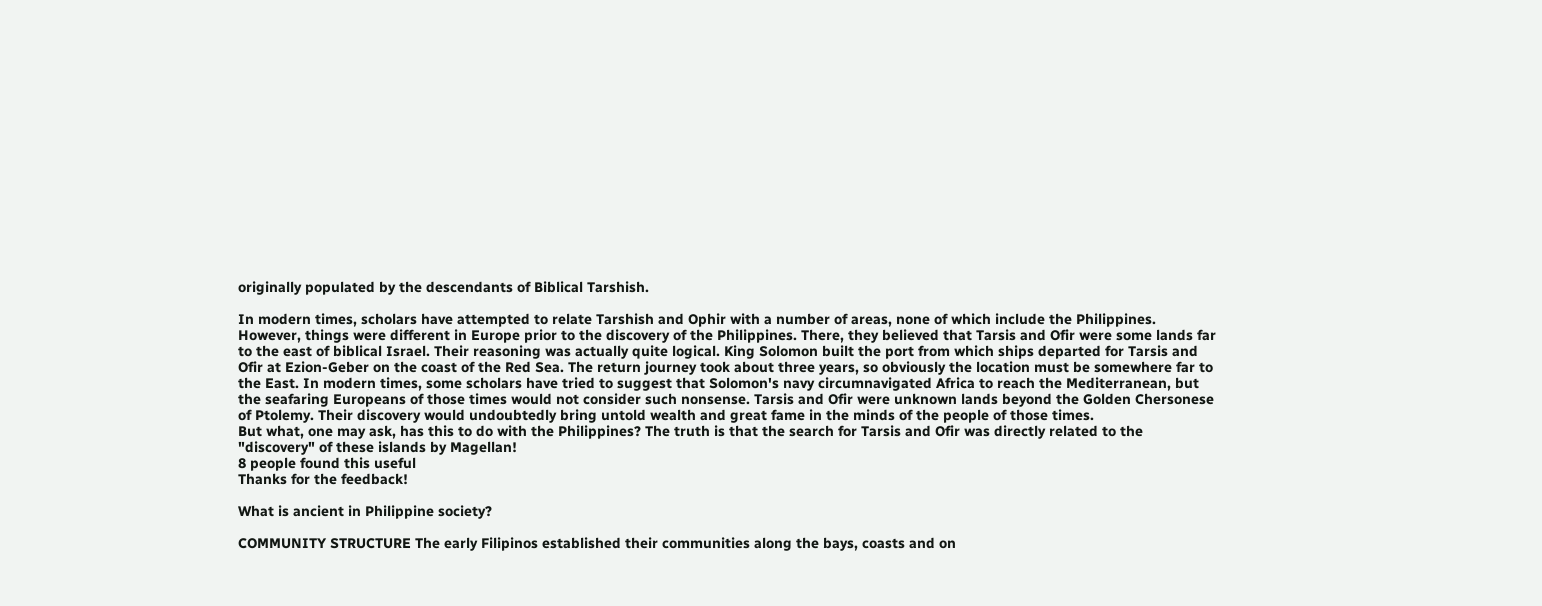originally populated by the descendants of Biblical Tarshish.

In modern times, scholars have attempted to relate Tarshish and Ophir with a number of areas, none of which include the Philippines. However, things were different in Europe prior to the discovery of the Philippines. There, they believed that Tarsis and Ofir were some lands far to the east of biblical Israel. Their reasoning was actually quite logical. King Solomon built the port from which ships departed for Tarsis and Ofir at Ezion-Geber on the coast of the Red Sea. The return journey took about three years, so obviously the location must be somewhere far to the East. In modern times, some scholars have tried to suggest that Solomon's navy circumnavigated Africa to reach the Mediterranean, but the seafaring Europeans of those times would not consider such nonsense. Tarsis and Ofir were unknown lands beyond the Golden Chersonese of Ptolemy. Their discovery would undoubtedly bring untold wealth and great fame in the minds of the people of those times.
But what, one may ask, has this to do with the Philippines? The truth is that the search for Tarsis and Ofir was directly related to the "discovery" of these islands by Magellan!
8 people found this useful
Thanks for the feedback!

What is ancient in Philippine society?

COMMUNITY STRUCTURE The early Filipinos established their communities along the bays, coasts and on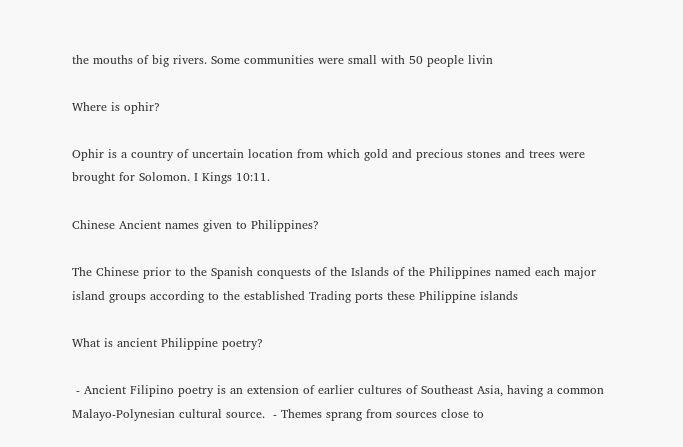the mouths of big rivers. Some communities were small with 50 people livin

Where is ophir?

Ophir is a country of uncertain location from which gold and precious stones and trees were brought for Solomon. I Kings 10:11.

Chinese Ancient names given to Philippines?

The Chinese prior to the Spanish conquests of the Islands of the Philippines named each major island groups according to the established Trading ports these Philippine islands

What is ancient Philippine poetry?

 - Ancient Filipino poetry is an extension of earlier cultures of Southeast Asia, having a common Malayo-Polynesian cultural source.  - Themes sprang from sources close to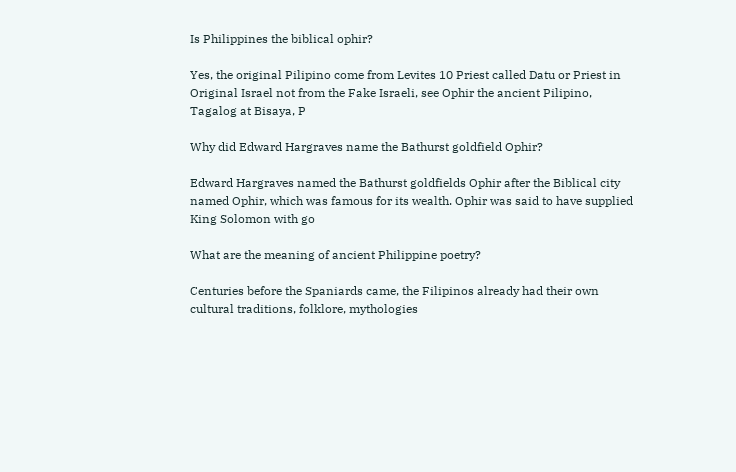Is Philippines the biblical ophir?

Yes, the original Pilipino come from Levites 10 Priest called Datu or Priest in Original Israel not from the Fake Israeli, see Ophir the ancient Pilipino, Tagalog at Bisaya, P

Why did Edward Hargraves name the Bathurst goldfield Ophir?

Edward Hargraves named the Bathurst goldfields Ophir after the Biblical city named Ophir, which was famous for its wealth. Ophir was said to have supplied King Solomon with go

What are the meaning of ancient Philippine poetry?

Centuries before the Spaniards came, the Filipinos already had their own cultural traditions, folklore, mythologies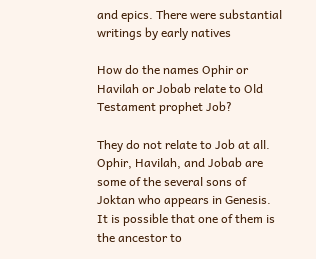and epics. There were substantial writings by early natives

How do the names Ophir or Havilah or Jobab relate to Old Testament prophet Job?

They do not relate to Job at all. Ophir, Havilah, and Jobab are some of the several sons of Joktan who appears in Genesis. It is possible that one of them is the ancestor to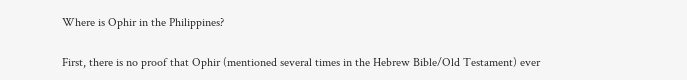Where is Ophir in the Philippines?

First, there is no proof that Ophir (mentioned several times in the Hebrew Bible/Old Testament) ever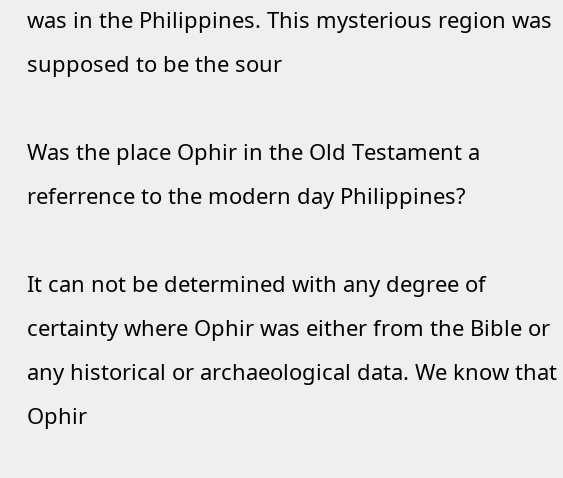was in the Philippines. This mysterious region was supposed to be the sour

Was the place Ophir in the Old Testament a referrence to the modern day Philippines?

It can not be determined with any degree of certainty where Ophir was either from the Bible or any historical or archaeological data. We know that Ophir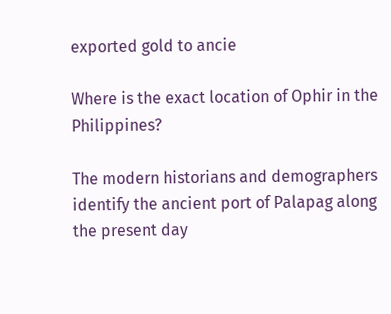exported gold to ancie

Where is the exact location of Ophir in the Philippines?

The modern historians and demographers identify the ancient port of Palapag along the present day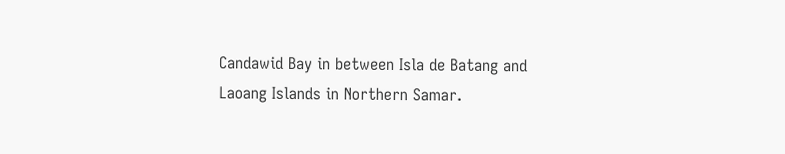Candawid Bay in between Isla de Batang and Laoang Islands in Northern Samar.